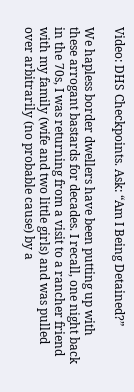Video: DHS Checkpoints. Ask: “Am I Being Detained?”

We hapless border dwellers have been putting up with these arrogant bastards for decades. I recall, one night back in the 70s, I was returning from a visit to a rancher friend with my family (wife and two little girls) and was pulled over arbitrarily (no probable cause) by a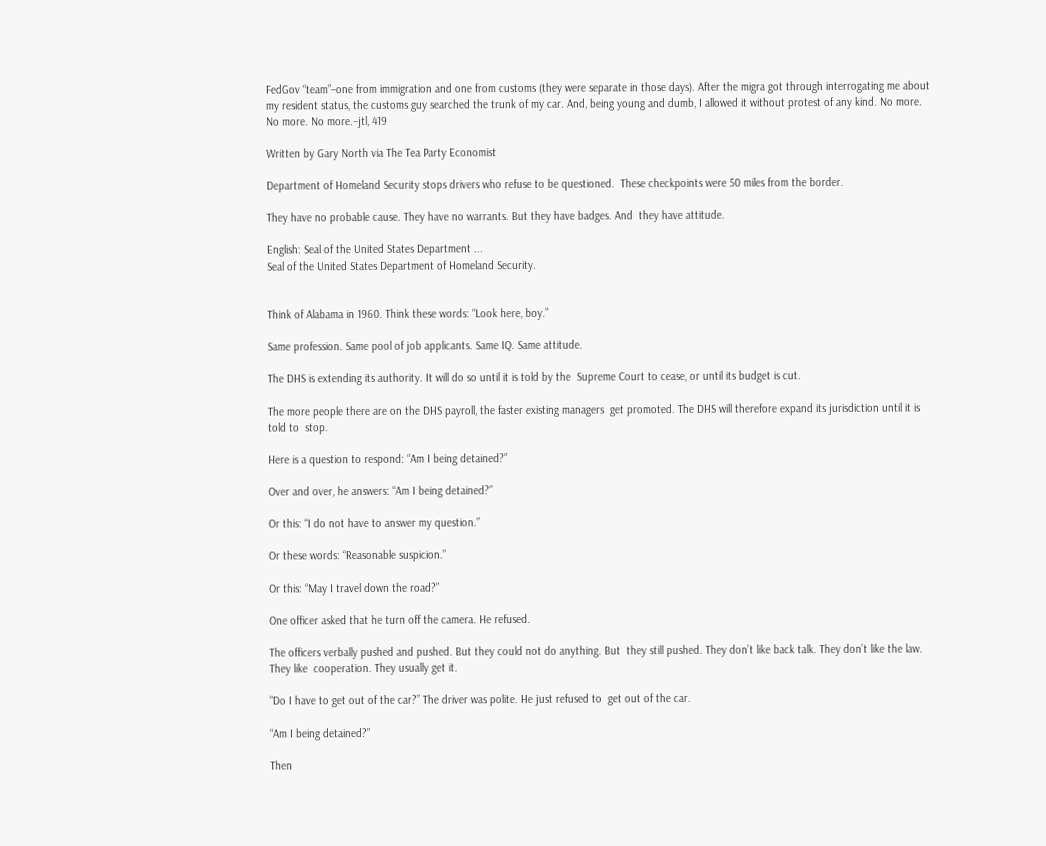FedGov “team”–one from immigration and one from customs (they were separate in those days). After the migra got through interrogating me about my resident status, the customs guy searched the trunk of my car. And, being young and dumb, I allowed it without protest of any kind. No more. No more. No more.–jtl, 419

Written by Gary North via The Tea Party Economist

Department of Homeland Security stops drivers who refuse to be questioned.  These checkpoints were 50 miles from the border.

They have no probable cause. They have no warrants. But they have badges. And  they have attitude.

English: Seal of the United States Department ...
Seal of the United States Department of Homeland Security.


Think of Alabama in 1960. Think these words: “Look here, boy.”

Same profession. Same pool of job applicants. Same IQ. Same attitude.

The DHS is extending its authority. It will do so until it is told by the  Supreme Court to cease, or until its budget is cut.

The more people there are on the DHS payroll, the faster existing managers  get promoted. The DHS will therefore expand its jurisdiction until it is told to  stop.

Here is a question to respond: “Am I being detained?”

Over and over, he answers: “Am I being detained?”

Or this: “I do not have to answer my question.”

Or these words: “Reasonable suspicion.”

Or this: “May I travel down the road?”

One officer asked that he turn off the camera. He refused.

The officers verbally pushed and pushed. But they could not do anything. But  they still pushed. They don’t like back talk. They don’t like the law. They like  cooperation. They usually get it.

“Do I have to get out of the car?” The driver was polite. He just refused to  get out of the car.

“Am I being detained?”

Then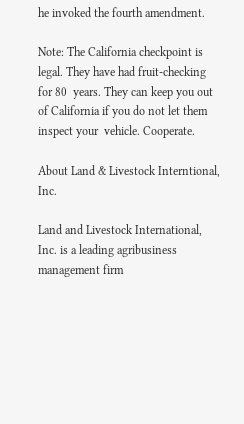he invoked the fourth amendment.

Note: The California checkpoint is legal. They have had fruit-checking for 80  years. They can keep you out of California if you do not let them inspect your  vehicle. Cooperate.

About Land & Livestock Interntional, Inc.

Land and Livestock International, Inc. is a leading agribusiness management firm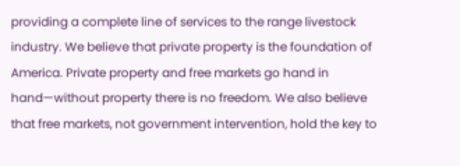providing a complete line of services to the range livestock industry. We believe that private property is the foundation of America. Private property and free markets go hand in hand—without property there is no freedom. We also believe that free markets, not government intervention, hold the key to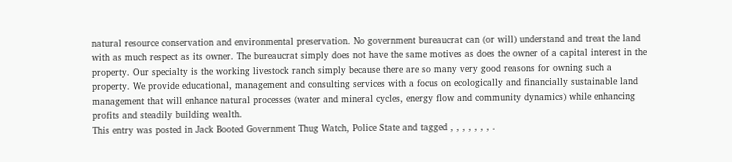natural resource conservation and environmental preservation. No government bureaucrat can (or will) understand and treat the land with as much respect as its owner. The bureaucrat simply does not have the same motives as does the owner of a capital interest in the property. Our specialty is the working livestock ranch simply because there are so many very good reasons for owning such a property. We provide educational, management and consulting services with a focus on ecologically and financially sustainable land management that will enhance natural processes (water and mineral cycles, energy flow and community dynamics) while enhancing profits and steadily building wealth.
This entry was posted in Jack Booted Government Thug Watch, Police State and tagged , , , , , , , .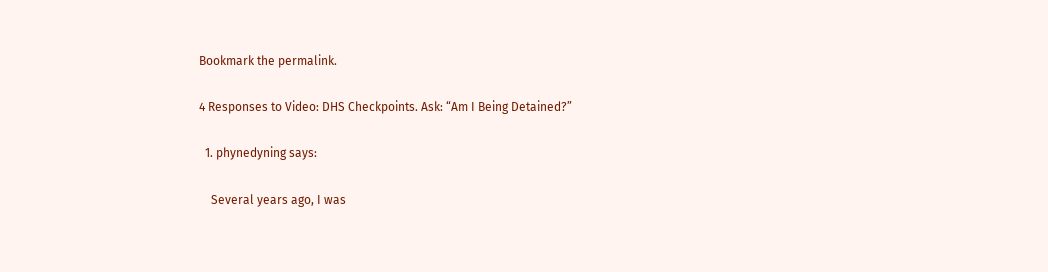Bookmark the permalink.

4 Responses to Video: DHS Checkpoints. Ask: “Am I Being Detained?”

  1. phynedyning says:

    Several years ago, I was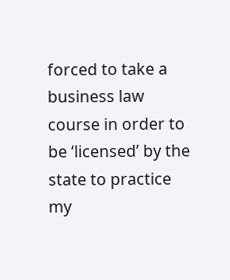forced to take a business law course in order to be ‘licensed’ by the state to practice my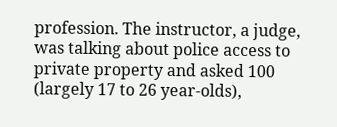profession. The instructor, a judge, was talking about police access to private property and asked 100 (largely 17 to 26 year-olds),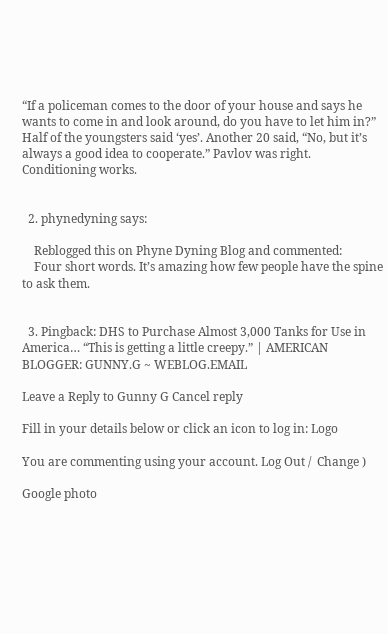“If a policeman comes to the door of your house and says he wants to come in and look around, do you have to let him in?” Half of the youngsters said ‘yes’. Another 20 said, “No, but it’s always a good idea to cooperate.” Pavlov was right. Conditioning works.


  2. phynedyning says:

    Reblogged this on Phyne Dyning Blog and commented:
    Four short words. It’s amazing how few people have the spine to ask them.


  3. Pingback: DHS to Purchase Almost 3,000 Tanks for Use in America… “This is getting a little creepy.” | AMERICAN BLOGGER: GUNNY.G ~ WEBLOG.EMAIL

Leave a Reply to Gunny G Cancel reply

Fill in your details below or click an icon to log in: Logo

You are commenting using your account. Log Out /  Change )

Google photo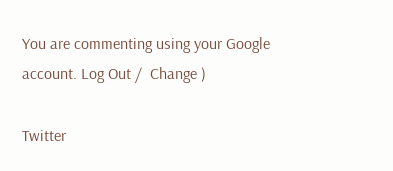You are commenting using your Google account. Log Out /  Change )

Twitter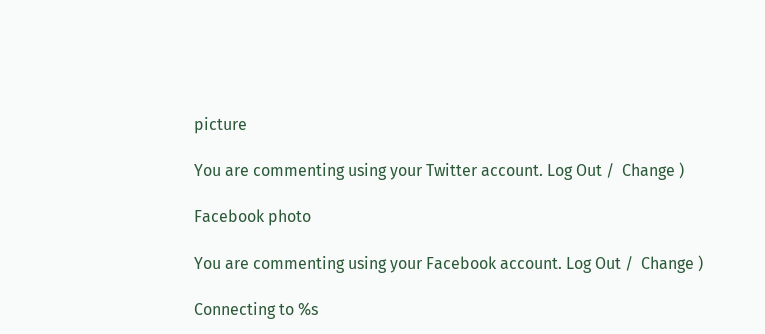picture

You are commenting using your Twitter account. Log Out /  Change )

Facebook photo

You are commenting using your Facebook account. Log Out /  Change )

Connecting to %s